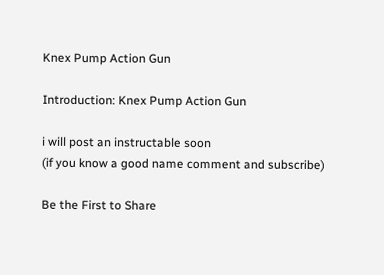Knex Pump Action Gun

Introduction: Knex Pump Action Gun

i will post an instructable soon
(if you know a good name comment and subscribe)

Be the First to Share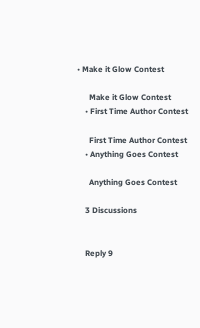• Make it Glow Contest

      Make it Glow Contest
    • First Time Author Contest

      First Time Author Contest
    • Anything Goes Contest

      Anything Goes Contest

    3 Discussions


    Reply 9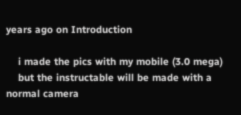years ago on Introduction

    i made the pics with my mobile (3.0 mega)
    but the instructable will be made with a normal camera